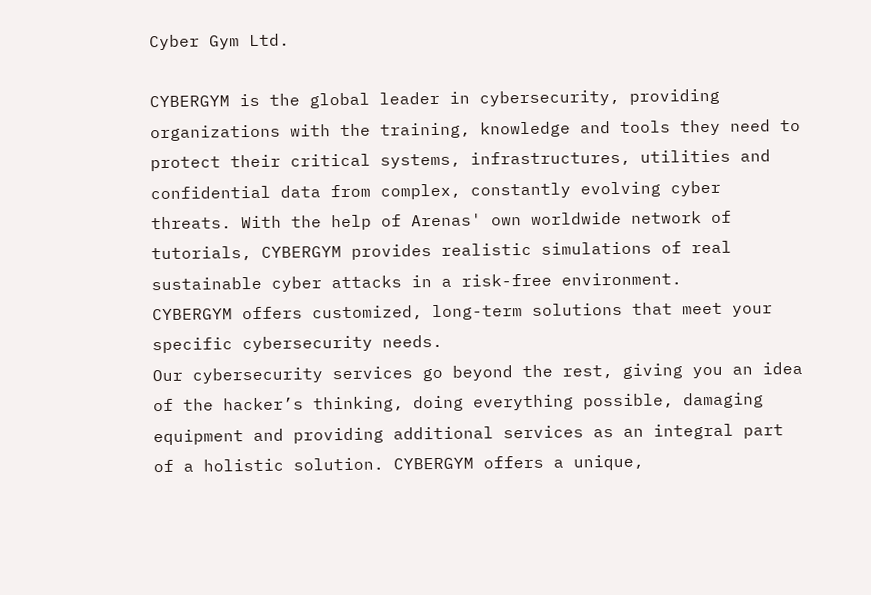Cyber Gym Ltd.

CYBERGYM is the global leader in cybersecurity, providing organizations with the training, knowledge and tools they need to protect their critical systems, infrastructures, utilities and confidential data from complex, constantly evolving cyber threats. With the help of Arenas' own worldwide network of tutorials, CYBERGYM provides realistic simulations of real sustainable cyber attacks in a risk-free environment.
CYBERGYM offers customized, long-term solutions that meet your specific cybersecurity needs.
Our cybersecurity services go beyond the rest, giving you an idea of the hacker’s thinking, doing everything possible, damaging equipment and providing additional services as an integral part of a holistic solution. CYBERGYM offers a unique,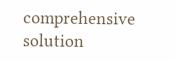comprehensive solution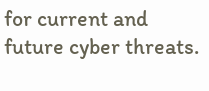for current and future cyber threats.